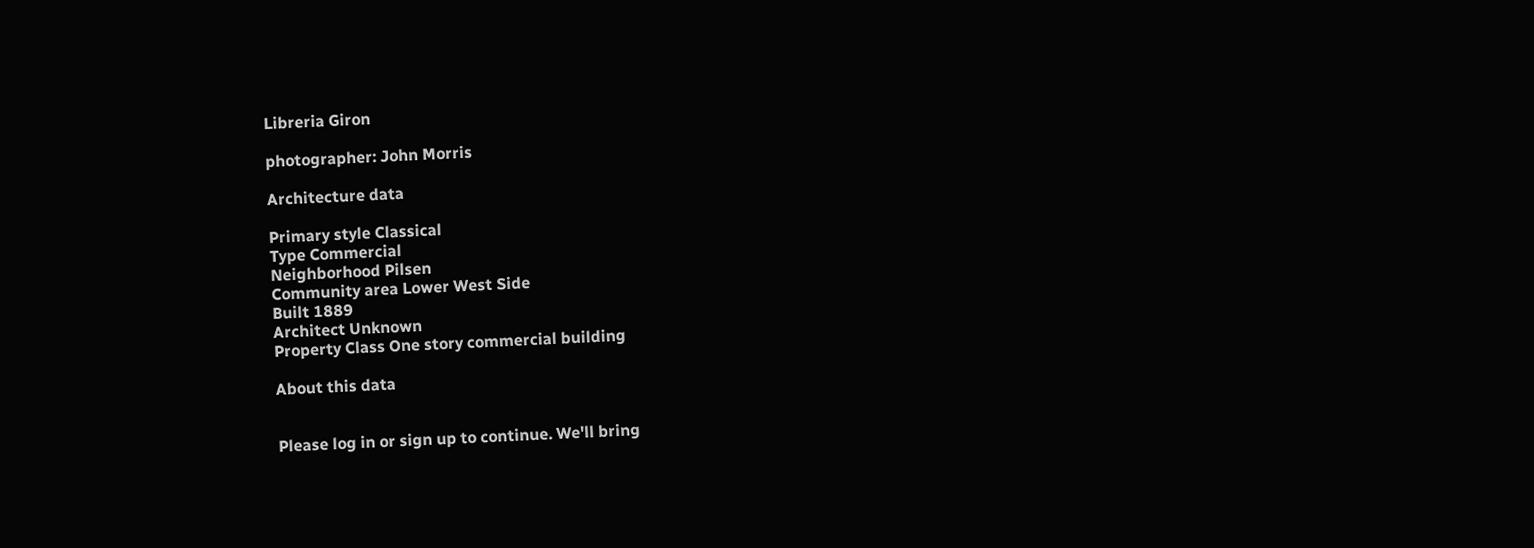Libreria Giron

photographer: John Morris

Architecture data

Primary style Classical
Type Commercial
Neighborhood Pilsen
Community area Lower West Side
Built 1889
Architect Unknown
Property Class One story commercial building

About this data


Please log in or sign up to continue. We'll bring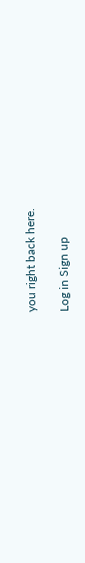you right back here.

Log in Sign up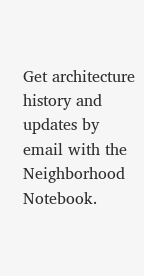Get architecture history and updates by email with the Neighborhood Notebook.